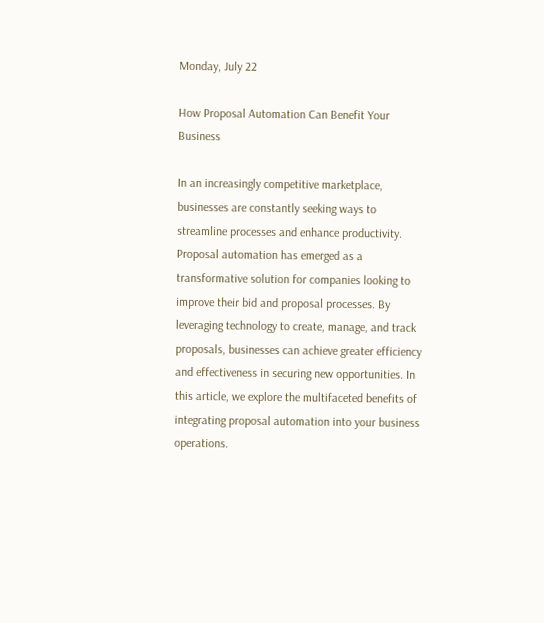Monday, July 22

How Proposal Automation Can Benefit Your Business

In an increasingly competitive marketplace, businesses are constantly seeking ways to streamline processes and enhance productivity. Proposal automation has emerged as a transformative solution for companies looking to improve their bid and proposal processes. By leveraging technology to create, manage, and track proposals, businesses can achieve greater efficiency and effectiveness in securing new opportunities. In this article, we explore the multifaceted benefits of integrating proposal automation into your business operations.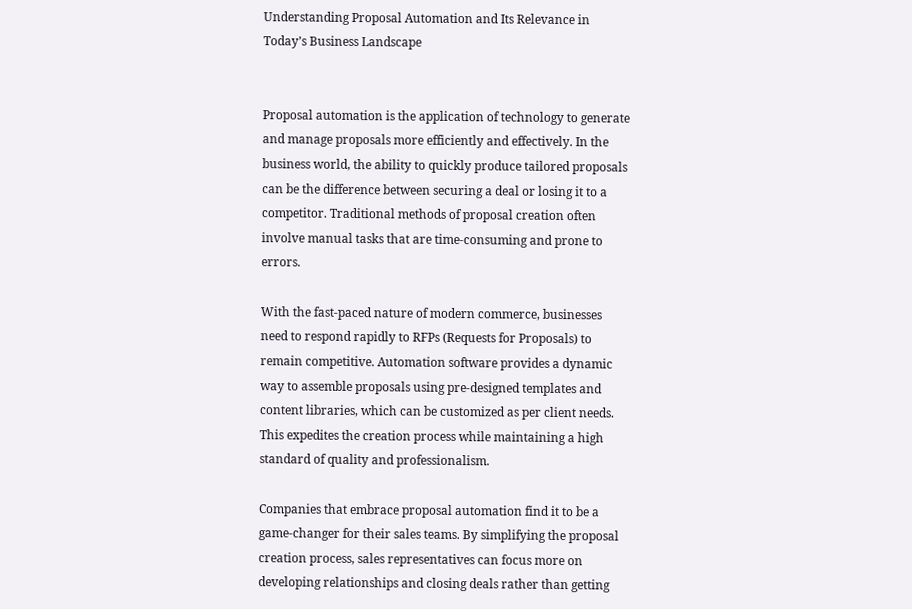Understanding Proposal Automation and Its Relevance in Today’s Business Landscape


Proposal automation is the application of technology to generate and manage proposals more efficiently and effectively. In the business world, the ability to quickly produce tailored proposals can be the difference between securing a deal or losing it to a competitor. Traditional methods of proposal creation often involve manual tasks that are time-consuming and prone to errors.

With the fast-paced nature of modern commerce, businesses need to respond rapidly to RFPs (Requests for Proposals) to remain competitive. Automation software provides a dynamic way to assemble proposals using pre-designed templates and content libraries, which can be customized as per client needs. This expedites the creation process while maintaining a high standard of quality and professionalism.

Companies that embrace proposal automation find it to be a game-changer for their sales teams. By simplifying the proposal creation process, sales representatives can focus more on developing relationships and closing deals rather than getting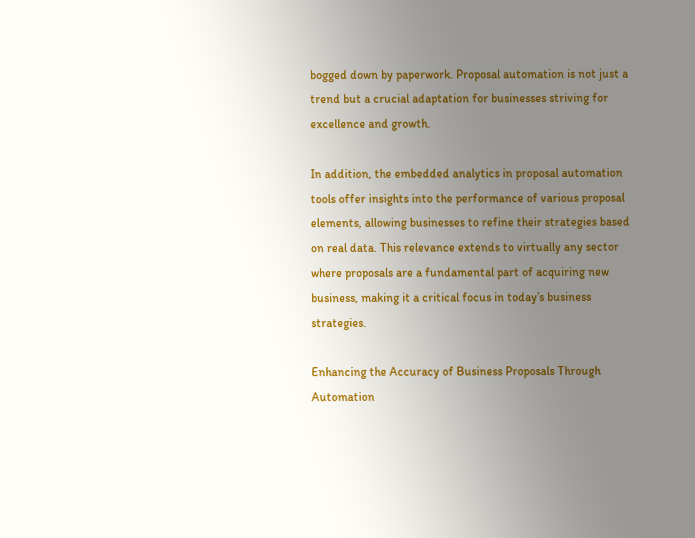bogged down by paperwork. Proposal automation is not just a trend but a crucial adaptation for businesses striving for excellence and growth.

In addition, the embedded analytics in proposal automation tools offer insights into the performance of various proposal elements, allowing businesses to refine their strategies based on real data. This relevance extends to virtually any sector where proposals are a fundamental part of acquiring new business, making it a critical focus in today’s business strategies.

Enhancing the Accuracy of Business Proposals Through Automation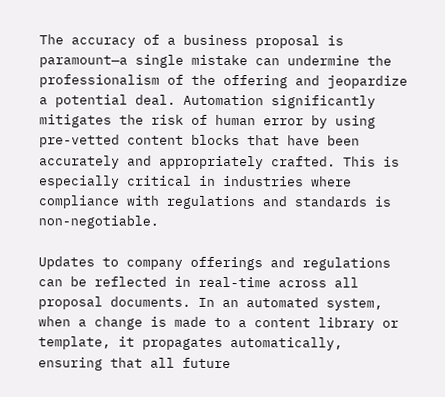The accuracy of a business proposal is paramount—a single mistake can undermine the professionalism of the offering and jeopardize a potential deal. Automation significantly mitigates the risk of human error by using pre-vetted content blocks that have been accurately and appropriately crafted. This is especially critical in industries where compliance with regulations and standards is non-negotiable.

Updates to company offerings and regulations can be reflected in real-time across all proposal documents. In an automated system, when a change is made to a content library or template, it propagates automatically, ensuring that all future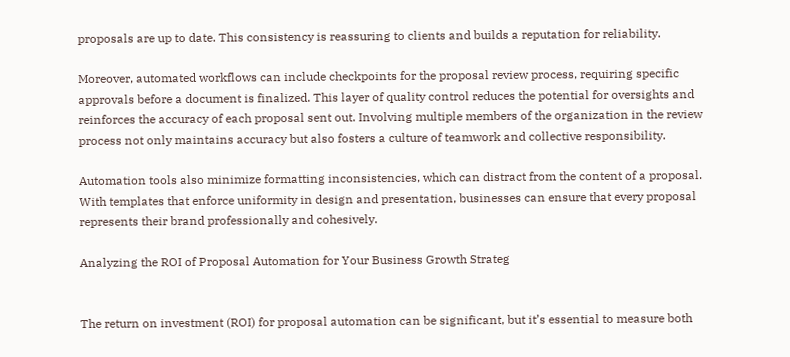proposals are up to date. This consistency is reassuring to clients and builds a reputation for reliability.

Moreover, automated workflows can include checkpoints for the proposal review process, requiring specific approvals before a document is finalized. This layer of quality control reduces the potential for oversights and reinforces the accuracy of each proposal sent out. Involving multiple members of the organization in the review process not only maintains accuracy but also fosters a culture of teamwork and collective responsibility.

Automation tools also minimize formatting inconsistencies, which can distract from the content of a proposal. With templates that enforce uniformity in design and presentation, businesses can ensure that every proposal represents their brand professionally and cohesively.

Analyzing the ROI of Proposal Automation for Your Business Growth Strateg


The return on investment (ROI) for proposal automation can be significant, but it’s essential to measure both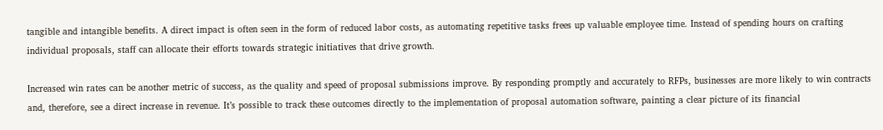tangible and intangible benefits. A direct impact is often seen in the form of reduced labor costs, as automating repetitive tasks frees up valuable employee time. Instead of spending hours on crafting individual proposals, staff can allocate their efforts towards strategic initiatives that drive growth.

Increased win rates can be another metric of success, as the quality and speed of proposal submissions improve. By responding promptly and accurately to RFPs, businesses are more likely to win contracts and, therefore, see a direct increase in revenue. It’s possible to track these outcomes directly to the implementation of proposal automation software, painting a clear picture of its financial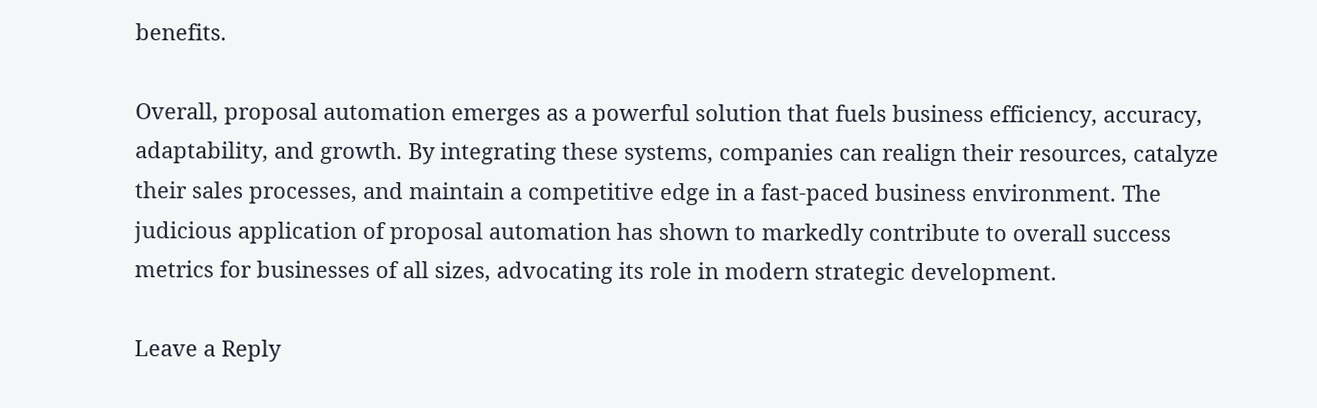benefits.

Overall, proposal automation emerges as a powerful solution that fuels business efficiency, accuracy, adaptability, and growth. By integrating these systems, companies can realign their resources, catalyze their sales processes, and maintain a competitive edge in a fast-paced business environment. The judicious application of proposal automation has shown to markedly contribute to overall success metrics for businesses of all sizes, advocating its role in modern strategic development.

Leave a Reply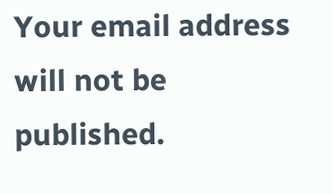Your email address will not be published.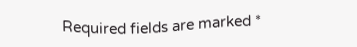Required fields are marked *